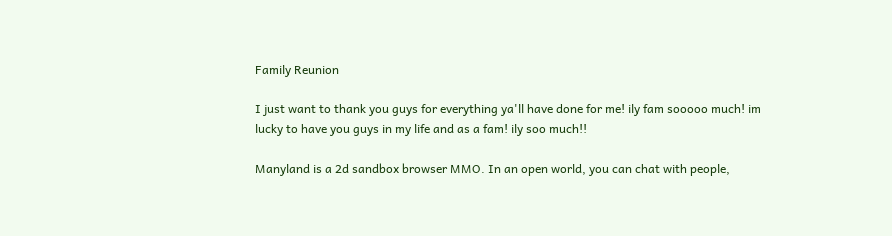Family Reunion

I just want to thank you guys for everything ya'll have done for me! ily fam sooooo much! im lucky to have you guys in my life and as a fam! ily soo much!!

Manyland is a 2d sandbox browser MMO. In an open world, you can chat with people,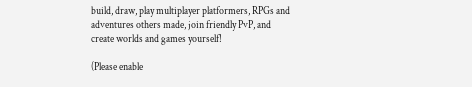build, draw, play multiplayer platformers, RPGs and adventures others made, join friendly PvP, and create worlds and games yourself!

(Please enable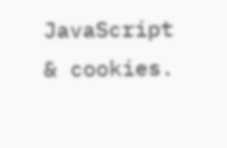JavaScript & cookies.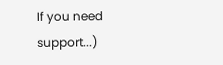If you need support...)